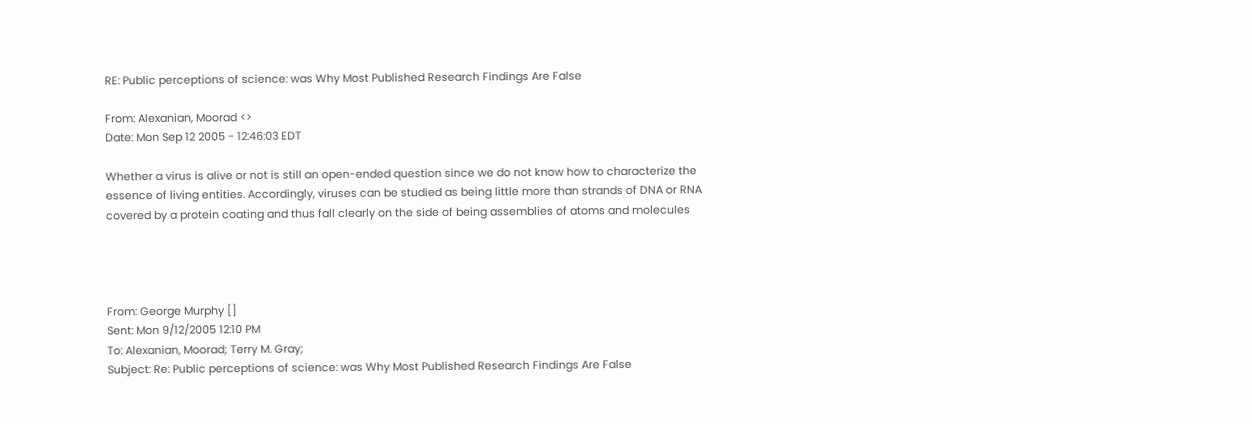RE: Public perceptions of science: was Why Most Published Research Findings Are False

From: Alexanian, Moorad <>
Date: Mon Sep 12 2005 - 12:46:03 EDT

Whether a virus is alive or not is still an open-ended question since we do not know how to characterize the essence of living entities. Accordingly, viruses can be studied as being little more than strands of DNA or RNA covered by a protein coating and thus fall clearly on the side of being assemblies of atoms and molecules




From: George Murphy []
Sent: Mon 9/12/2005 12:10 PM
To: Alexanian, Moorad; Terry M. Gray;
Subject: Re: Public perceptions of science: was Why Most Published Research Findings Are False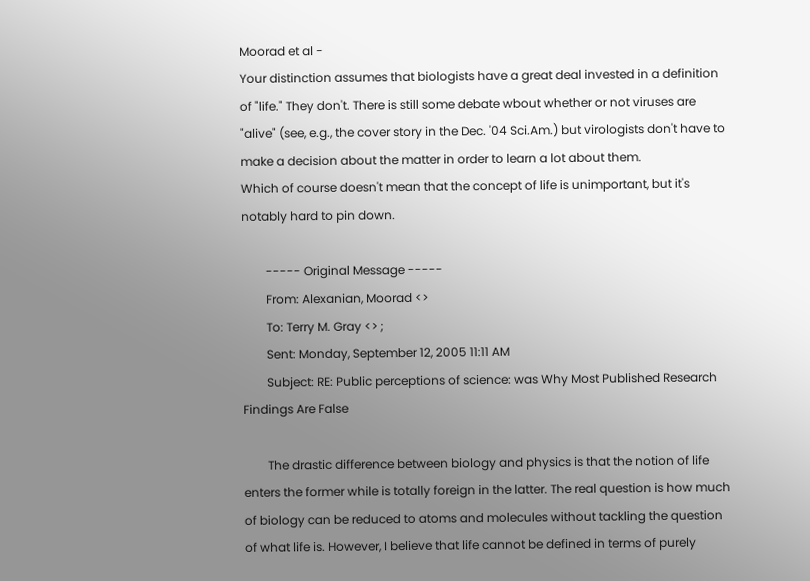Moorad et al -
Your distinction assumes that biologists have a great deal invested in a definition of "life." They don't. There is still some debate wbout whether or not viruses are "alive" (see, e.g., the cover story in the Dec. '04 Sci.Am.) but virologists don't have to make a decision about the matter in order to learn a lot about them.
Which of course doesn't mean that the concept of life is unimportant, but it's notably hard to pin down.

        ----- Original Message -----
        From: Alexanian, Moorad <>
        To: Terry M. Gray <> ;
        Sent: Monday, September 12, 2005 11:11 AM
        Subject: RE: Public perceptions of science: was Why Most Published Research Findings Are False

        The drastic difference between biology and physics is that the notion of life enters the former while is totally foreign in the latter. The real question is how much of biology can be reduced to atoms and molecules without tackling the question of what life is. However, I believe that life cannot be defined in terms of purely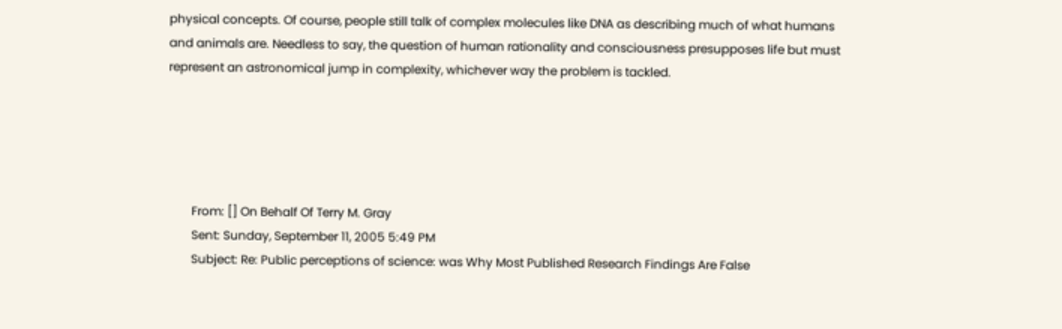physical concepts. Of course, people still talk of complex molecules like DNA as describing much of what humans and animals are. Needless to say, the question of human rationality and consciousness presupposes life but must represent an astronomical jump in complexity, whichever way the problem is tackled.





        From: [] On Behalf Of Terry M. Gray
        Sent: Sunday, September 11, 2005 5:49 PM
        Subject: Re: Public perceptions of science: was Why Most Published Research Findings Are False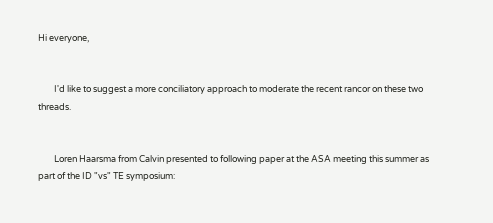Hi everyone,


        I'd like to suggest a more conciliatory approach to moderate the recent rancor on these two threads.


        Loren Haarsma from Calvin presented to following paper at the ASA meeting this summer as part of the ID "vs" TE symposium: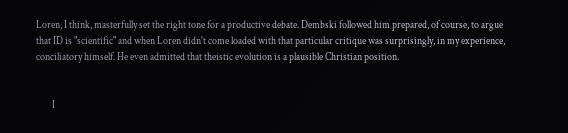Loren, I think, masterfully set the right tone for a productive debate. Dembski followed him prepared, of course, to argue that ID is "scientific" and when Loren didn't come loaded with that particular critique was surprisingly, in my experience, conciliatory himself. He even admitted that theistic evolution is a plausible Christian position.


        I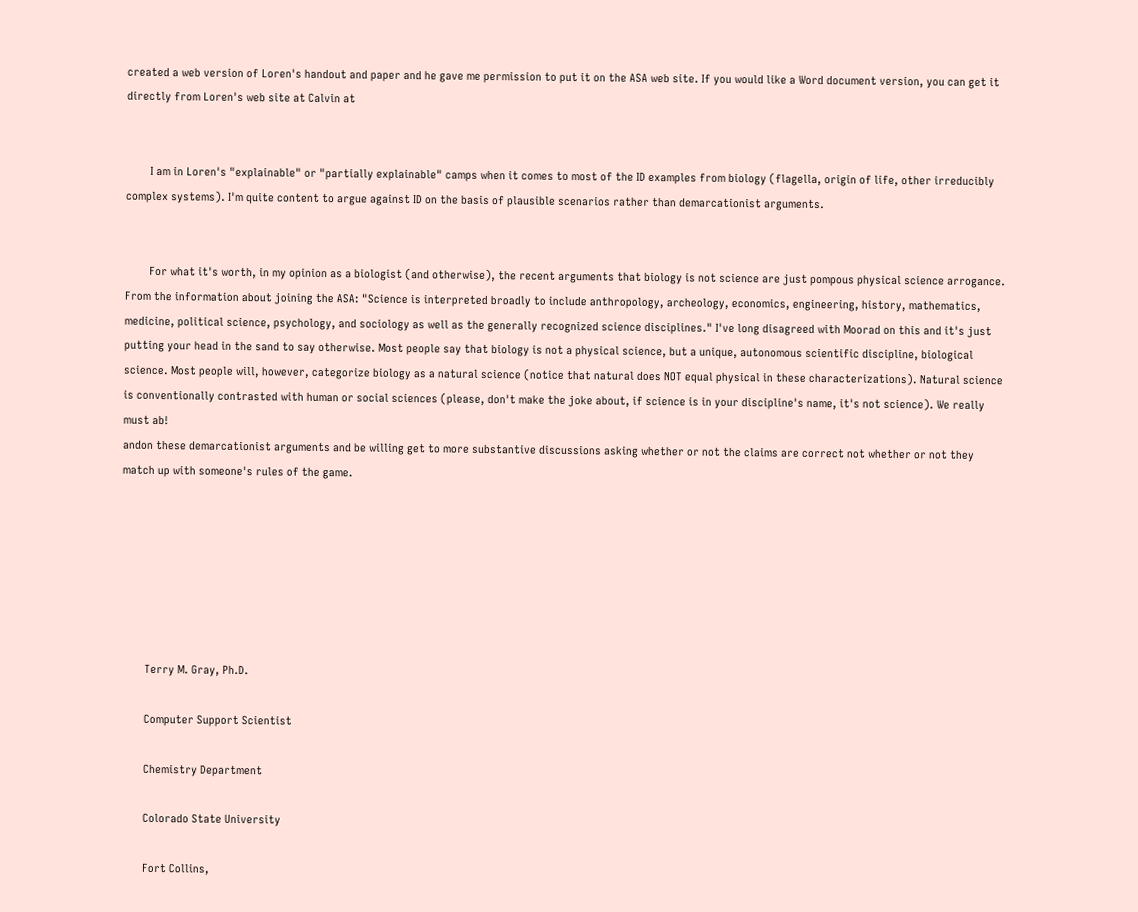created a web version of Loren's handout and paper and he gave me permission to put it on the ASA web site. If you would like a Word document version, you can get it directly from Loren's web site at Calvin at


        I am in Loren's "explainable" or "partially explainable" camps when it comes to most of the ID examples from biology (flagella, origin of life, other irreducibly complex systems). I'm quite content to argue against ID on the basis of plausible scenarios rather than demarcationist arguments.


        For what it's worth, in my opinion as a biologist (and otherwise), the recent arguments that biology is not science are just pompous physical science arrogance. From the information about joining the ASA: "Science is interpreted broadly to include anthropology, archeology, economics, engineering, history, mathematics, medicine, political science, psychology, and sociology as well as the generally recognized science disciplines." I've long disagreed with Moorad on this and it's just putting your head in the sand to say otherwise. Most people say that biology is not a physical science, but a unique, autonomous scientific discipline, biological science. Most people will, however, categorize biology as a natural science (notice that natural does NOT equal physical in these characterizations). Natural science is conventionally contrasted with human or social sciences (please, don't make the joke about, if science is in your discipline's name, it's not science). We really must ab!
andon these demarcationist arguments and be willing get to more substantive discussions asking whether or not the claims are correct not whether or not they match up with someone's rules of the game.







        Terry M. Gray, Ph.D.

        Computer Support Scientist

        Chemistry Department

        Colorado State University

        Fort Collins,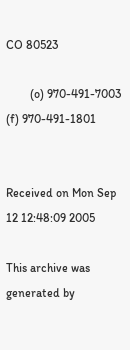CO 80523

        (o) 970-491-7003 (f) 970-491-1801


Received on Mon Sep 12 12:48:09 2005

This archive was generated by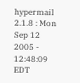hypermail 2.1.8 : Mon Sep 12 2005 - 12:48:09 EDT